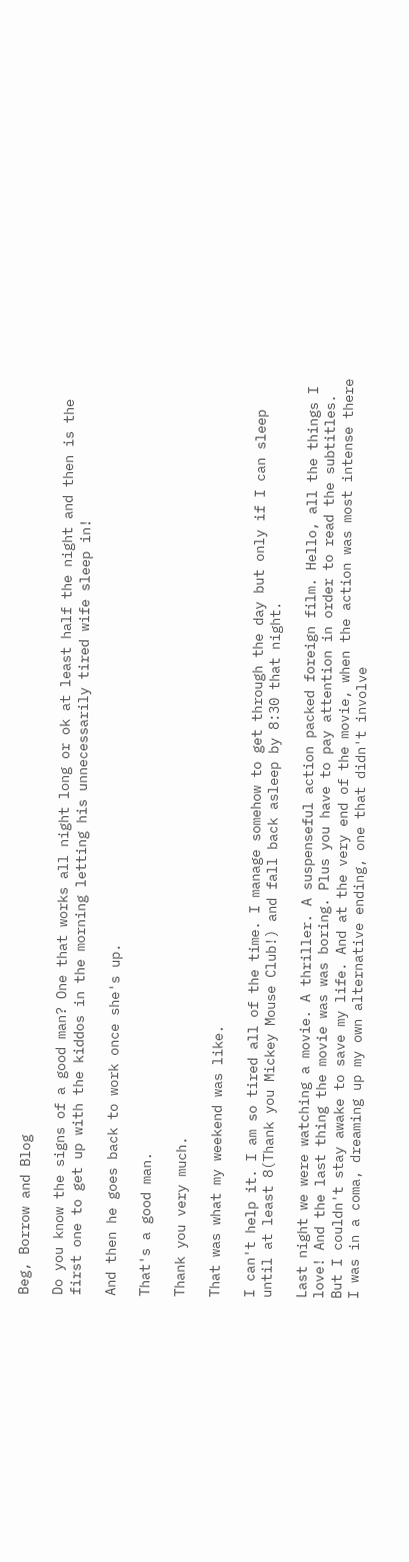Beg, Borrow and Blog

Do you know the signs of a good man? One that works all night long or ok at least half the night and then is the first one to get up with the kiddos in the morning letting his unnecessarily tired wife sleep in!

And then he goes back to work once she's up.

That's a good man.

Thank you very much.

That was what my weekend was like.

I can't help it. I am so tired all of the time. I manage somehow to get through the day but only if I can sleep until at least 8(Thank you Mickey Mouse Club!) and fall back asleep by 8:30 that night.

Last night we were watching a movie. A thriller. A suspenseful action packed foreign film. Hello, all the things I love! And the last thing the movie was was boring. Plus you have to pay attention in order to read the subtitles. But I couldn't stay awake to save my life. And at the very end of the movie, when the action was most intense there I was in a coma, dreaming up my own alternative ending, one that didn't involve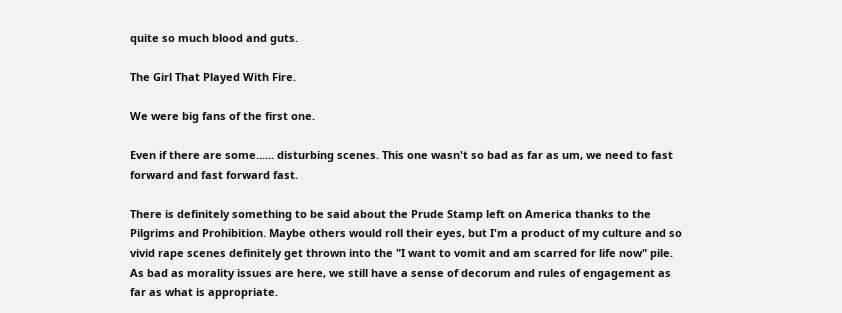quite so much blood and guts.

The Girl That Played With Fire.

We were big fans of the first one.

Even if there are some...... disturbing scenes. This one wasn't so bad as far as um, we need to fast forward and fast forward fast.

There is definitely something to be said about the Prude Stamp left on America thanks to the Pilgrims and Prohibition. Maybe others would roll their eyes, but I'm a product of my culture and so vivid rape scenes definitely get thrown into the "I want to vomit and am scarred for life now" pile. As bad as morality issues are here, we still have a sense of decorum and rules of engagement as far as what is appropriate.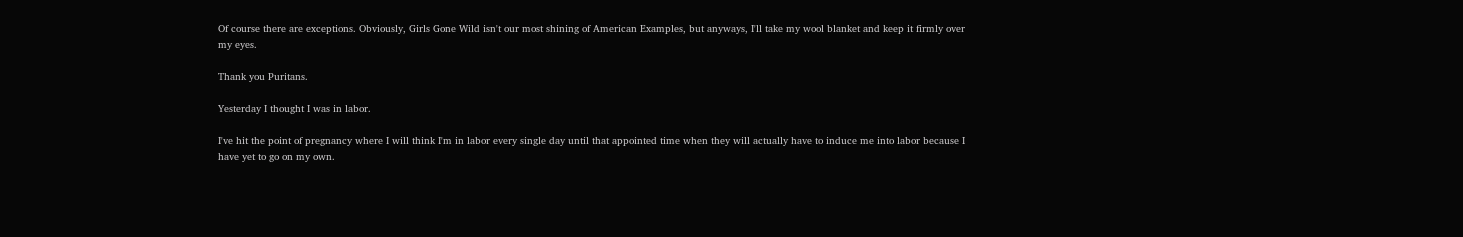Of course there are exceptions. Obviously, Girls Gone Wild isn't our most shining of American Examples, but anyways, I'll take my wool blanket and keep it firmly over my eyes.

Thank you Puritans.

Yesterday I thought I was in labor.

I've hit the point of pregnancy where I will think I'm in labor every single day until that appointed time when they will actually have to induce me into labor because I have yet to go on my own.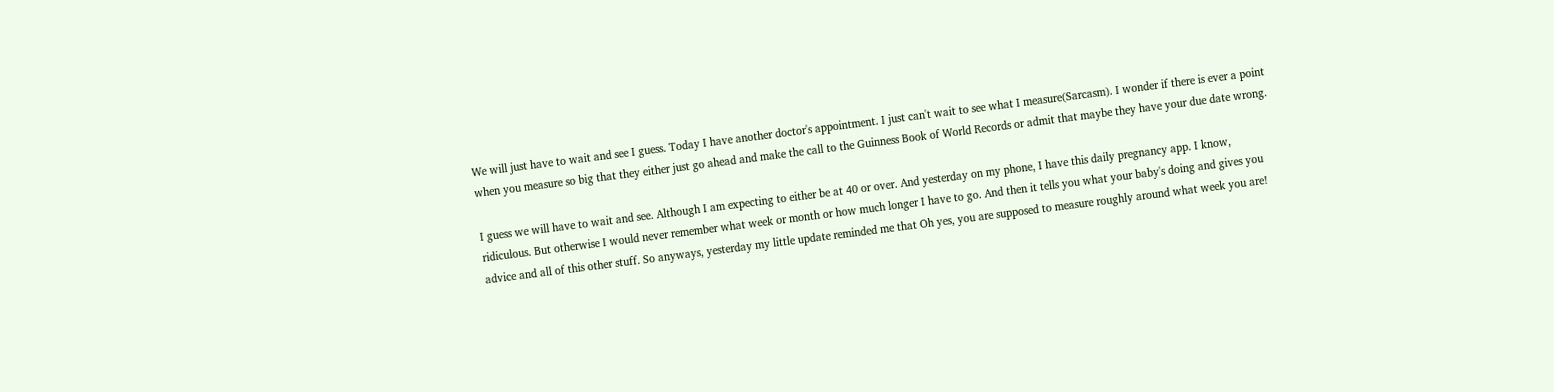We will just have to wait and see I guess. Today I have another doctor's appointment. I just can't wait to see what I measure(Sarcasm). I wonder if there is ever a point when you measure so big that they either just go ahead and make the call to the Guinness Book of World Records or admit that maybe they have your due date wrong.

I guess we will have to wait and see. Although I am expecting to either be at 40 or over. And yesterday on my phone, I have this daily pregnancy app. I know, ridiculous. But otherwise I would never remember what week or month or how much longer I have to go. And then it tells you what your baby's doing and gives you advice and all of this other stuff. So anyways, yesterday my little update reminded me that Oh yes, you are supposed to measure roughly around what week you are!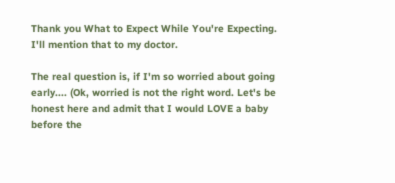Thank you What to Expect While You're Expecting. I'll mention that to my doctor.

The real question is, if I'm so worried about going early.... (Ok, worried is not the right word. Let's be honest here and admit that I would LOVE a baby before the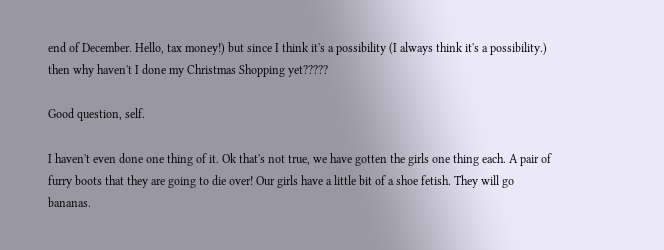end of December. Hello, tax money!) but since I think it's a possibility (I always think it's a possibility.) then why haven't I done my Christmas Shopping yet?????

Good question, self.

I haven't even done one thing of it. Ok that's not true, we have gotten the girls one thing each. A pair of furry boots that they are going to die over! Our girls have a little bit of a shoe fetish. They will go bananas.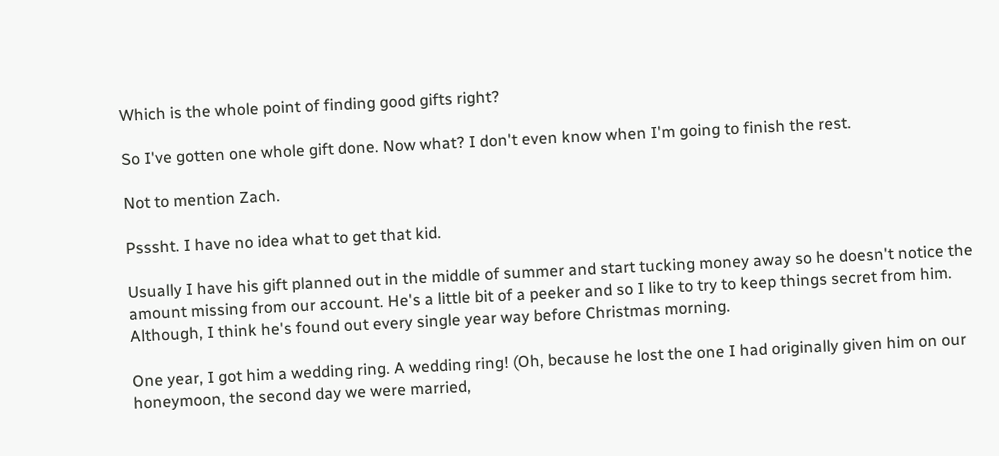Which is the whole point of finding good gifts right?

So I've gotten one whole gift done. Now what? I don't even know when I'm going to finish the rest.

Not to mention Zach.

Psssht. I have no idea what to get that kid.

Usually I have his gift planned out in the middle of summer and start tucking money away so he doesn't notice the amount missing from our account. He's a little bit of a peeker and so I like to try to keep things secret from him. Although, I think he's found out every single year way before Christmas morning.

One year, I got him a wedding ring. A wedding ring! (Oh, because he lost the one I had originally given him on our honeymoon, the second day we were married,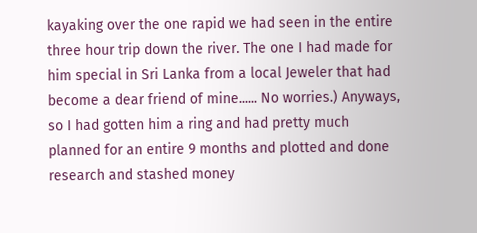kayaking over the one rapid we had seen in the entire three hour trip down the river. The one I had made for him special in Sri Lanka from a local Jeweler that had become a dear friend of mine...... No worries.) Anyways, so I had gotten him a ring and had pretty much planned for an entire 9 months and plotted and done research and stashed money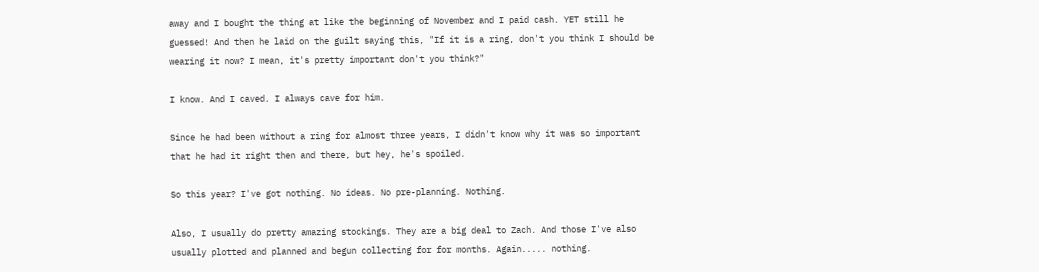away and I bought the thing at like the beginning of November and I paid cash. YET still he guessed! And then he laid on the guilt saying this, "If it is a ring, don't you think I should be wearing it now? I mean, it's pretty important don't you think?"

I know. And I caved. I always cave for him.

Since he had been without a ring for almost three years, I didn't know why it was so important that he had it right then and there, but hey, he's spoiled.

So this year? I've got nothing. No ideas. No pre-planning. Nothing.

Also, I usually do pretty amazing stockings. They are a big deal to Zach. And those I've also usually plotted and planned and begun collecting for for months. Again..... nothing.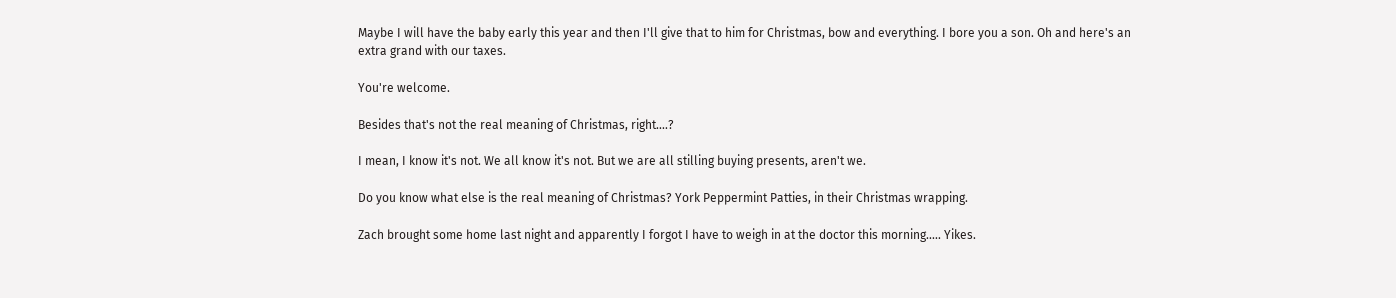Maybe I will have the baby early this year and then I'll give that to him for Christmas, bow and everything. I bore you a son. Oh and here's an extra grand with our taxes.

You're welcome.

Besides that's not the real meaning of Christmas, right....?

I mean, I know it's not. We all know it's not. But we are all stilling buying presents, aren't we.

Do you know what else is the real meaning of Christmas? York Peppermint Patties, in their Christmas wrapping.

Zach brought some home last night and apparently I forgot I have to weigh in at the doctor this morning..... Yikes.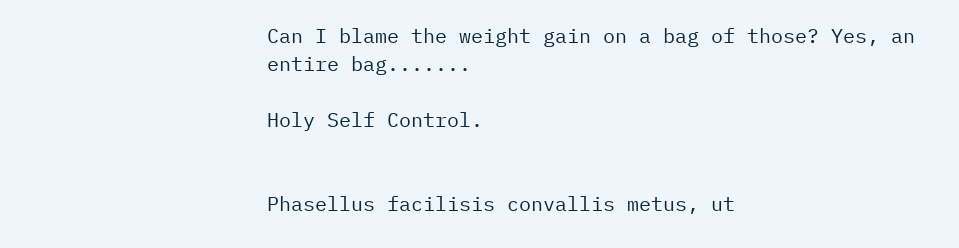Can I blame the weight gain on a bag of those? Yes, an entire bag.......

Holy Self Control.


Phasellus facilisis convallis metus, ut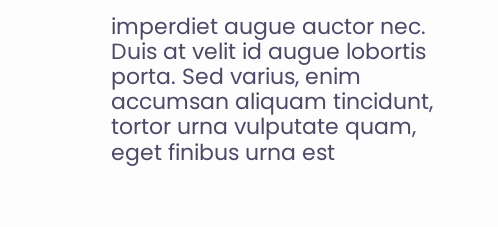imperdiet augue auctor nec. Duis at velit id augue lobortis porta. Sed varius, enim accumsan aliquam tincidunt, tortor urna vulputate quam, eget finibus urna est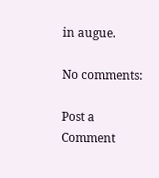in augue.

No comments:

Post a Comment